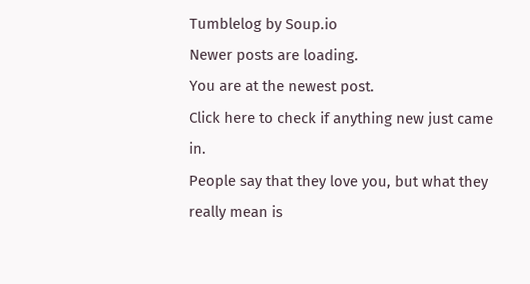Tumblelog by Soup.io
Newer posts are loading.
You are at the newest post.
Click here to check if anything new just came in.
People say that they love you, but what they really mean is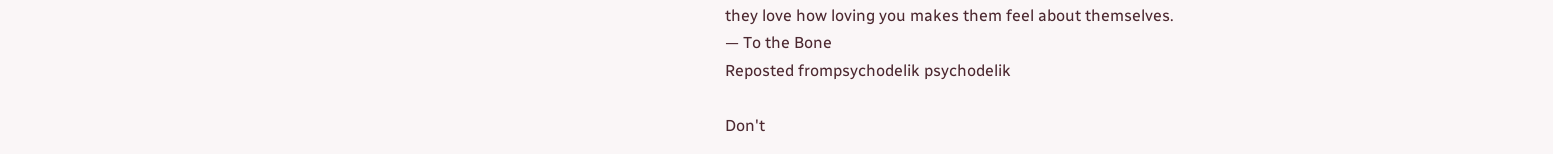they love how loving you makes them feel about themselves.
— To the Bone
Reposted frompsychodelik psychodelik

Don't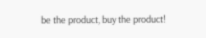be the product, buy the product!